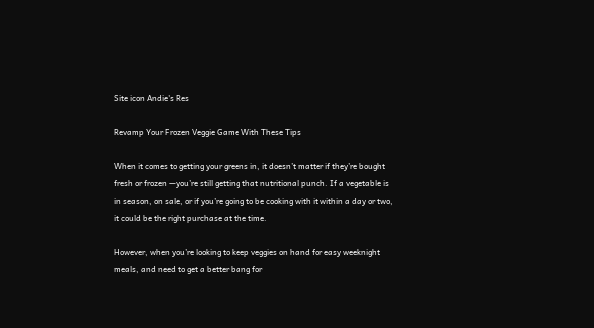Site icon Andie's Res

Revamp Your Frozen Veggie Game With These Tips

When it comes to getting your greens in, it doesn’t matter if they’re bought fresh or frozen —you’re still getting that nutritional punch. If a vegetable is in season, on sale, or if you’re going to be cooking with it within a day or two, it could be the right purchase at the time.

However, when you’re looking to keep veggies on hand for easy weeknight meals, and need to get a better bang for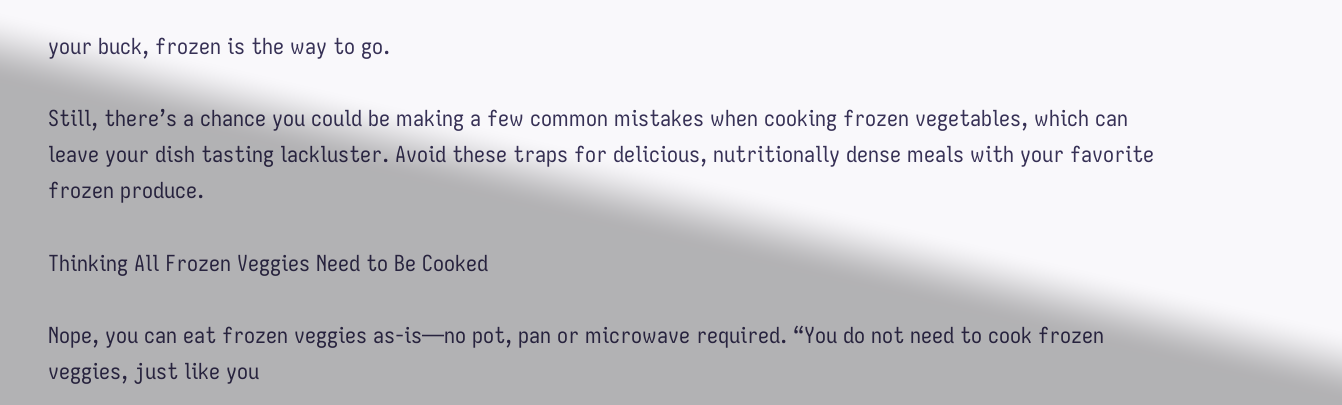your buck, frozen is the way to go.

Still, there’s a chance you could be making a few common mistakes when cooking frozen vegetables, which can leave your dish tasting lackluster. Avoid these traps for delicious, nutritionally dense meals with your favorite frozen produce.

Thinking All Frozen Veggies Need to Be Cooked

Nope, you can eat frozen veggies as-is—no pot, pan or microwave required. “You do not need to cook frozen veggies, just like you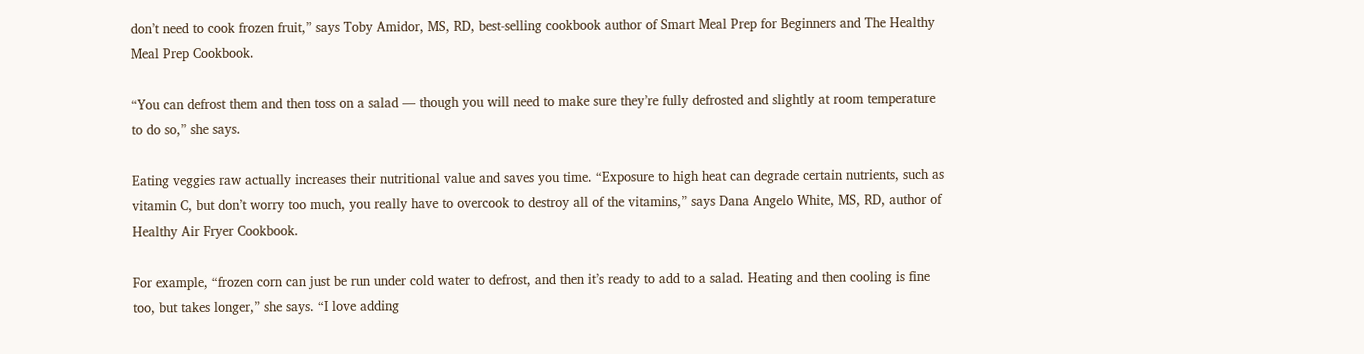don’t need to cook frozen fruit,” says Toby Amidor, MS, RD, best-selling cookbook author of Smart Meal Prep for Beginners and The Healthy Meal Prep Cookbook.

“You can defrost them and then toss on a salad — though you will need to make sure they’re fully defrosted and slightly at room temperature to do so,” she says.

Eating veggies raw actually increases their nutritional value and saves you time. “Exposure to high heat can degrade certain nutrients, such as vitamin C, but don’t worry too much, you really have to overcook to destroy all of the vitamins,” says Dana Angelo White, MS, RD, author of Healthy Air Fryer Cookbook.

For example, “frozen corn can just be run under cold water to defrost, and then it’s ready to add to a salad. Heating and then cooling is fine too, but takes longer,” she says. “I love adding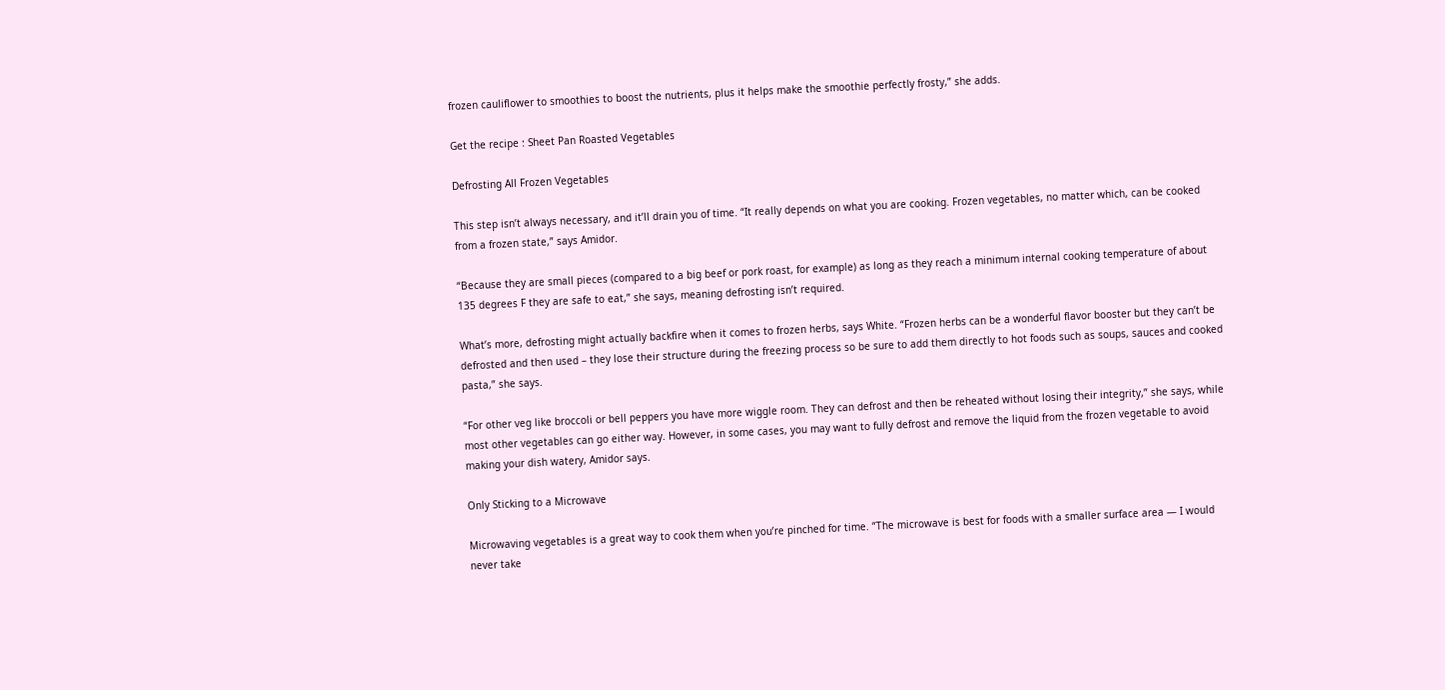frozen cauliflower to smoothies to boost the nutrients, plus it helps make the smoothie perfectly frosty,” she adds.

Get the recipe : Sheet Pan Roasted Vegetables

Defrosting All Frozen Vegetables

This step isn’t always necessary, and it’ll drain you of time. “It really depends on what you are cooking. Frozen vegetables, no matter which, can be cooked from a frozen state,” says Amidor.

“Because they are small pieces (compared to a big beef or pork roast, for example) as long as they reach a minimum internal cooking temperature of about 135 degrees F they are safe to eat,” she says, meaning defrosting isn’t required.

What’s more, defrosting might actually backfire when it comes to frozen herbs, says White. “Frozen herbs can be a wonderful flavor booster but they can’t be defrosted and then used – they lose their structure during the freezing process so be sure to add them directly to hot foods such as soups, sauces and cooked pasta,” she says.

“For other veg like broccoli or bell peppers you have more wiggle room. They can defrost and then be reheated without losing their integrity,” she says, while most other vegetables can go either way. However, in some cases, you may want to fully defrost and remove the liquid from the frozen vegetable to avoid making your dish watery, Amidor says.

Only Sticking to a Microwave

Microwaving vegetables is a great way to cook them when you’re pinched for time. “The microwave is best for foods with a smaller surface area — I would never take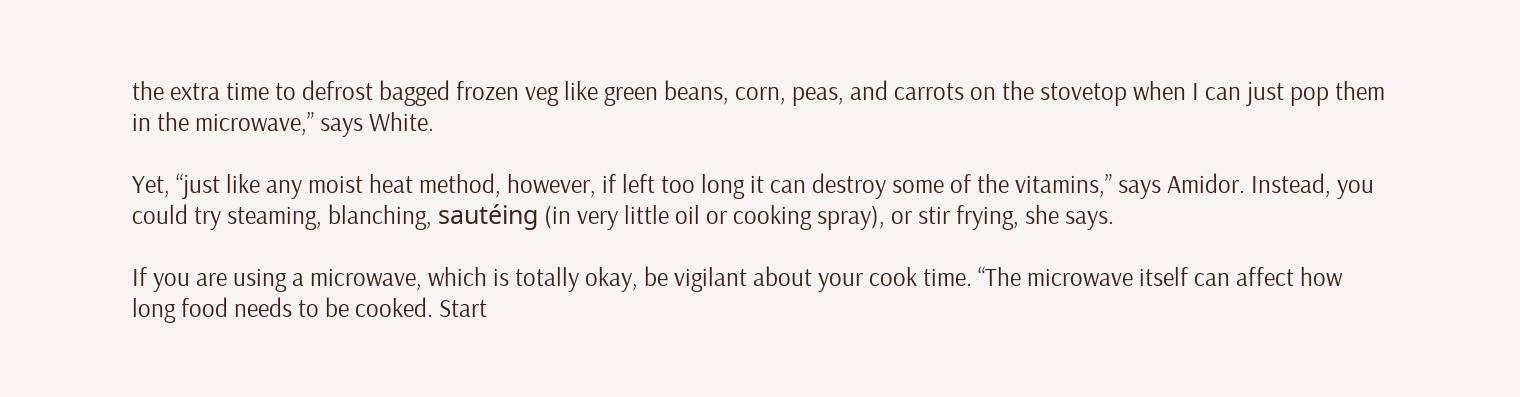the extra time to defrost bagged frozen veg like green beans, corn, peas, and carrots on the stovetop when I can just pop them in the microwave,” says White.

Yet, “just like any moist heat method, however, if left too long it can destroy some of the vitamins,” says Amidor. Instead, you could try steaming, blanching, sautéing (in very little oil or cooking spray), or stir frying, she says.

If you are using a microwave, which is totally okay, be vigilant about your cook time. “The microwave itself can affect how long food needs to be cooked. Start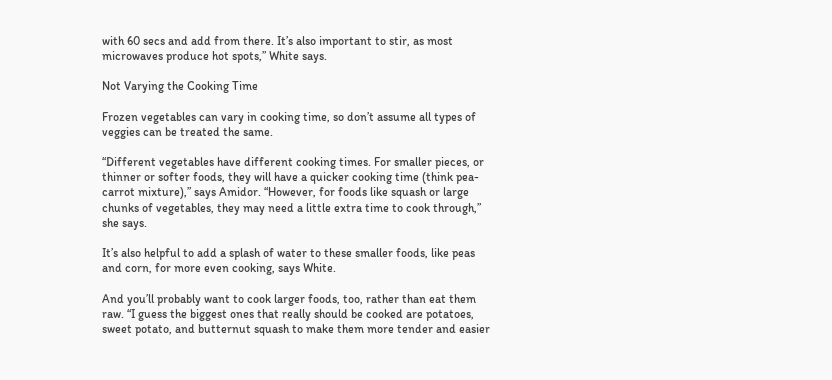with 60 secs and add from there. It’s also important to stir, as most microwaves produce hot spots,” White says.

Not Varying the Cooking Time

Frozen vegetables can vary in cooking time, so don’t assume all types of veggies can be treated the same.

“Different vegetables have different cooking times. For smaller pieces, or thinner or softer foods, they will have a quicker cooking time (think pea-carrot mixture),” says Amidor. “However, for foods like squash or large chunks of vegetables, they may need a little extra time to cook through,” she says.

It’s also helpful to add a splash of water to these smaller foods, like peas and corn, for more even cooking, says White.

And you’ll probably want to cook larger foods, too, rather than eat them raw. “I guess the biggest ones that really should be cooked are potatoes, sweet potato, and butternut squash to make them more tender and easier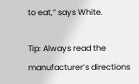to eat,” says White.

Tip: Always read the manufacturer’s directions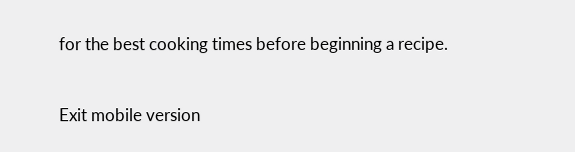for the best cooking times before beginning a recipe.


Exit mobile version